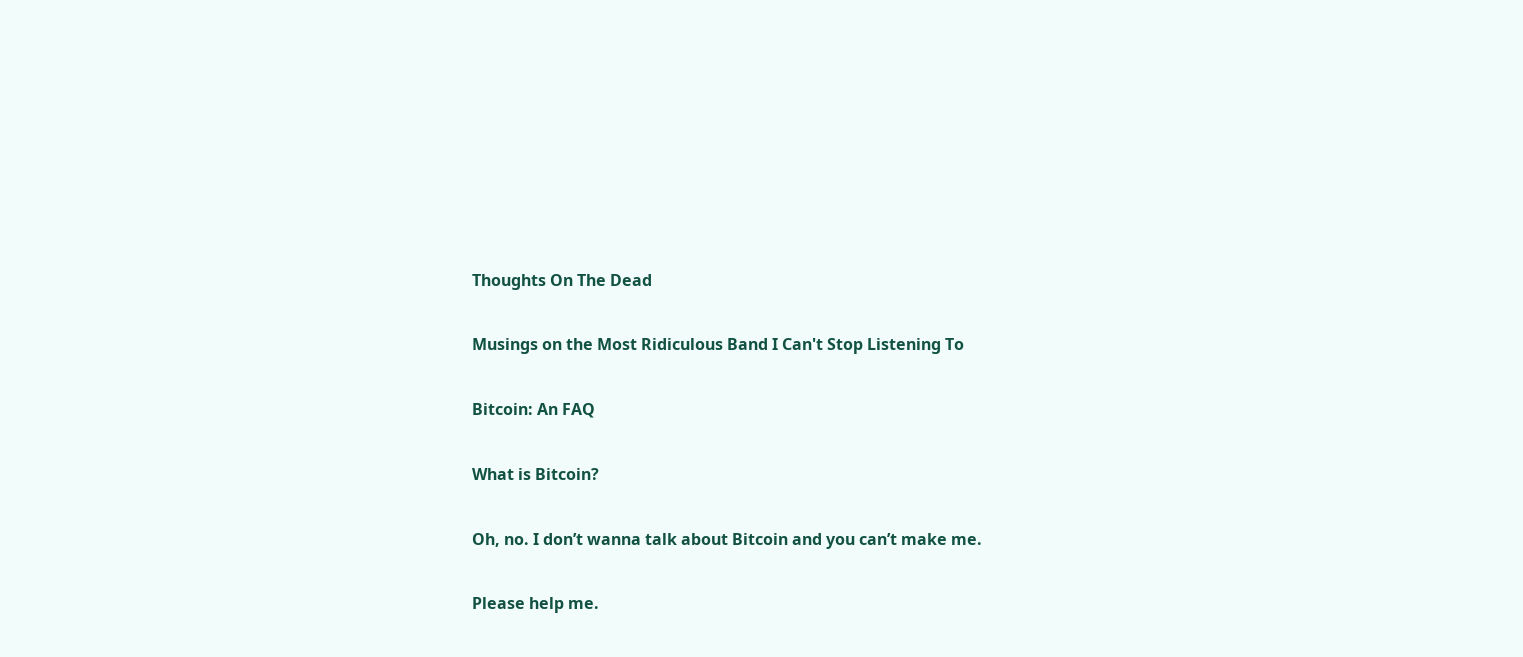Thoughts On The Dead

Musings on the Most Ridiculous Band I Can't Stop Listening To

Bitcoin: An FAQ

What is Bitcoin?

Oh, no. I don’t wanna talk about Bitcoin and you can’t make me.

Please help me.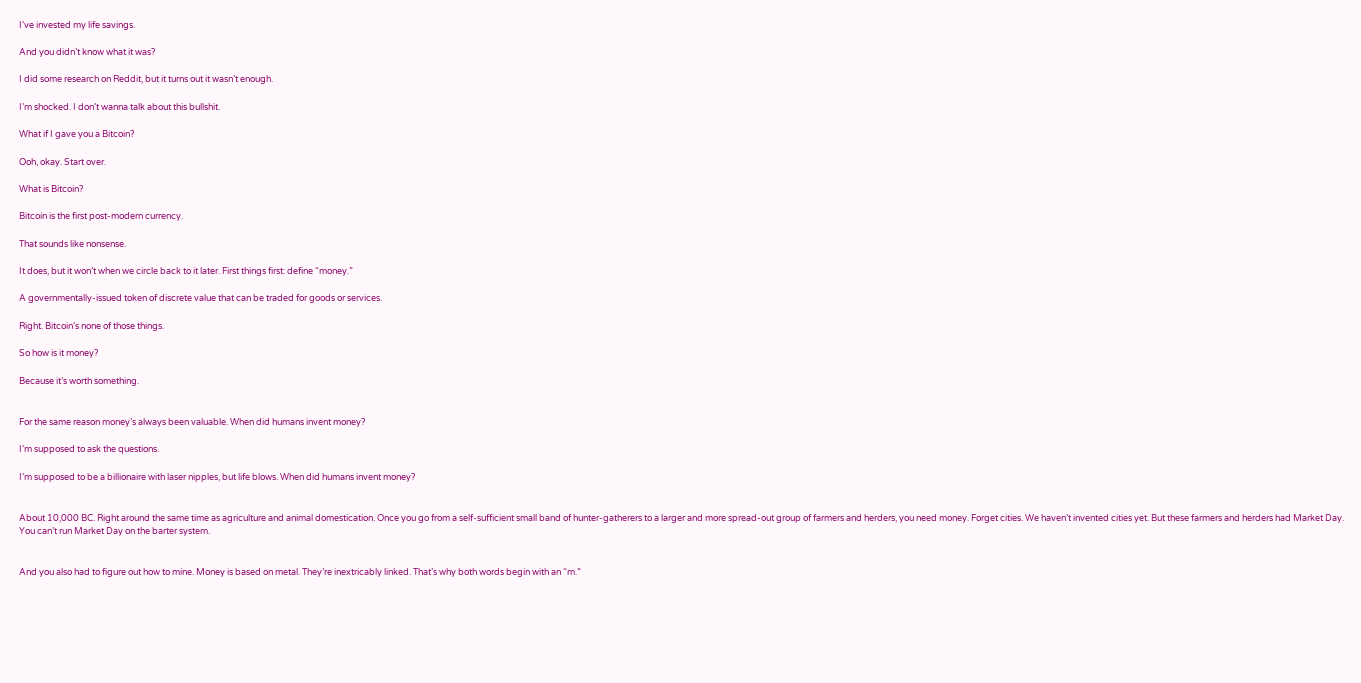I’ve invested my life savings.

And you didn’t know what it was?

I did some research on Reddit, but it turns out it wasn’t enough.

I’m shocked. I don’t wanna talk about this bullshit.

What if I gave you a Bitcoin?

Ooh, okay. Start over.

What is Bitcoin?

Bitcoin is the first post-modern currency.

That sounds like nonsense.

It does, but it won’t when we circle back to it later. First things first: define “money.”

A governmentally-issued token of discrete value that can be traded for goods or services.

Right. Bitcoin’s none of those things.

So how is it money?

Because it’s worth something.


For the same reason money’s always been valuable. When did humans invent money?

I’m supposed to ask the questions.

I’m supposed to be a billionaire with laser nipples, but life blows. When did humans invent money?


About 10,000 BC. Right around the same time as agriculture and animal domestication. Once you go from a self-sufficient small band of hunter-gatherers to a larger and more spread-out group of farmers and herders, you need money. Forget cities. We haven’t invented cities yet. But these farmers and herders had Market Day. You can’t run Market Day on the barter system.


And you also had to figure out how to mine. Money is based on metal. They’re inextricably linked. That’s why both words begin with an “m.”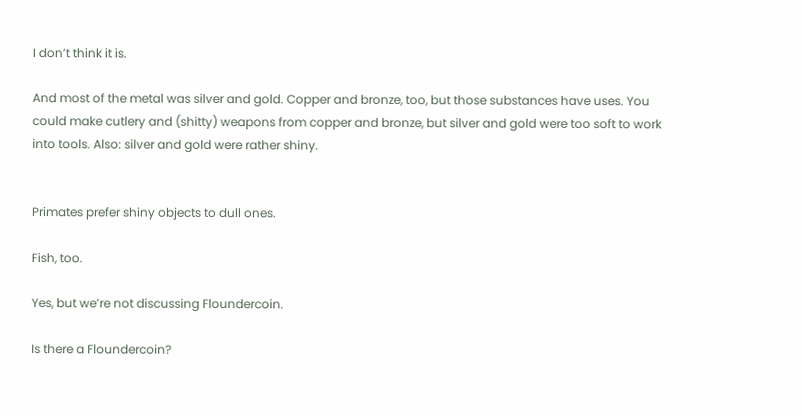I don’t think it is.

And most of the metal was silver and gold. Copper and bronze, too, but those substances have uses. You could make cutlery and (shitty) weapons from copper and bronze, but silver and gold were too soft to work into tools. Also: silver and gold were rather shiny.


Primates prefer shiny objects to dull ones.

Fish, too.

Yes, but we’re not discussing Floundercoin.

Is there a Floundercoin?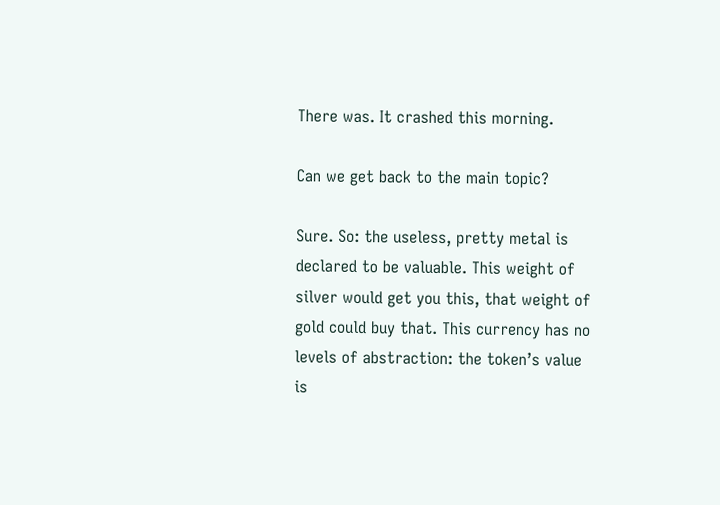There was. It crashed this morning.

Can we get back to the main topic?

Sure. So: the useless, pretty metal is declared to be valuable. This weight of silver would get you this, that weight of gold could buy that. This currency has no levels of abstraction: the token’s value is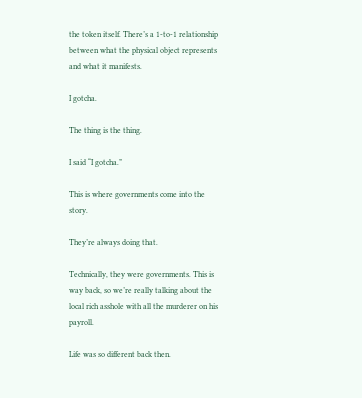the token itself. There’s a 1-to-1 relationship between what the physical object represents and what it manifests.

I gotcha.

The thing is the thing.

I said “I gotcha.”

This is where governments come into the story.

They’re always doing that.

Technically, they were governments. This is way back, so we’re really talking about the local rich asshole with all the murderer on his payroll.

Life was so different back then.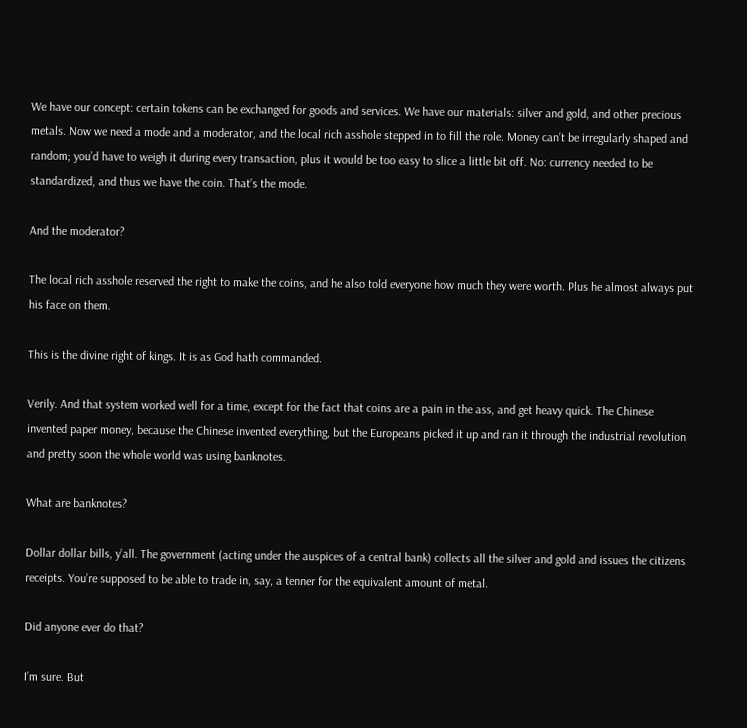We have our concept: certain tokens can be exchanged for goods and services. We have our materials: silver and gold, and other precious metals. Now we need a mode and a moderator, and the local rich asshole stepped in to fill the role. Money can’t be irregularly shaped and random; you’d have to weigh it during every transaction, plus it would be too easy to slice a little bit off. No: currency needed to be standardized, and thus we have the coin. That’s the mode.

And the moderator?

The local rich asshole reserved the right to make the coins, and he also told everyone how much they were worth. Plus he almost always put his face on them.

This is the divine right of kings. It is as God hath commanded.

Verily. And that system worked well for a time, except for the fact that coins are a pain in the ass, and get heavy quick. The Chinese invented paper money, because the Chinese invented everything, but the Europeans picked it up and ran it through the industrial revolution and pretty soon the whole world was using banknotes.

What are banknotes?

Dollar dollar bills, y’all. The government (acting under the auspices of a central bank) collects all the silver and gold and issues the citizens receipts. You’re supposed to be able to trade in, say, a tenner for the equivalent amount of metal.

Did anyone ever do that?

I’m sure. But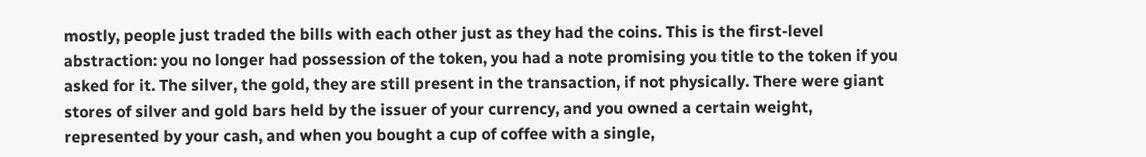mostly, people just traded the bills with each other just as they had the coins. This is the first-level abstraction: you no longer had possession of the token, you had a note promising you title to the token if you asked for it. The silver, the gold, they are still present in the transaction, if not physically. There were giant stores of silver and gold bars held by the issuer of your currency, and you owned a certain weight, represented by your cash, and when you bought a cup of coffee with a single,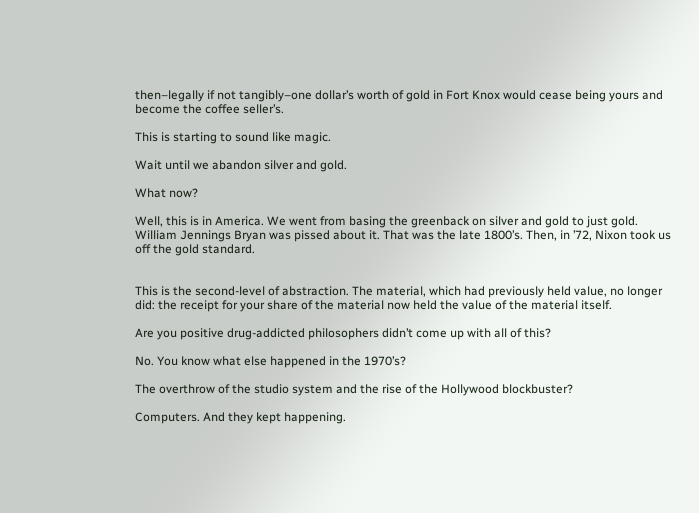then–legally if not tangibly–one dollar’s worth of gold in Fort Knox would cease being yours and become the coffee seller’s.

This is starting to sound like magic.

Wait until we abandon silver and gold.

What now?

Well, this is in America. We went from basing the greenback on silver and gold to just gold. William Jennings Bryan was pissed about it. That was the late 1800’s. Then, in ’72, Nixon took us off the gold standard.


This is the second-level of abstraction. The material, which had previously held value, no longer did: the receipt for your share of the material now held the value of the material itself.

Are you positive drug-addicted philosophers didn’t come up with all of this?

No. You know what else happened in the 1970’s?

The overthrow of the studio system and the rise of the Hollywood blockbuster?

Computers. And they kept happening.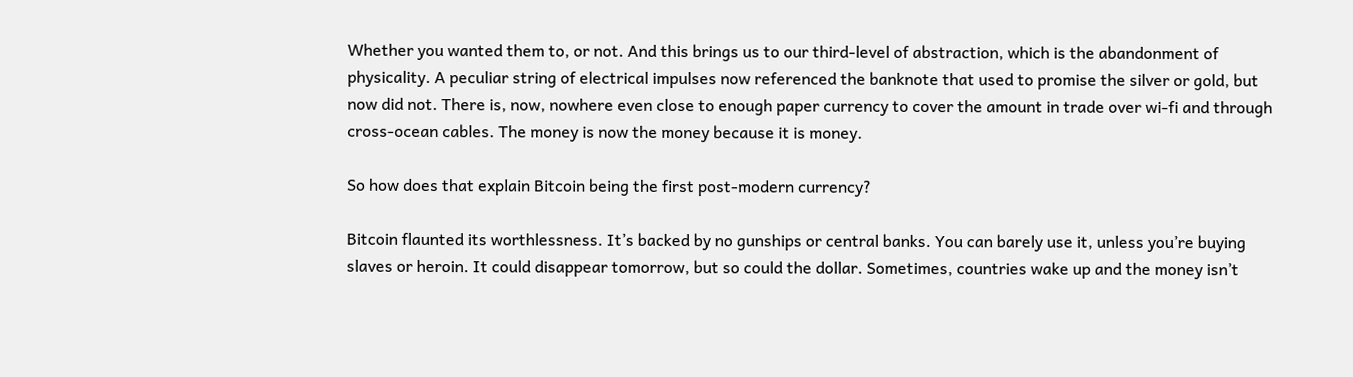Whether you wanted them to, or not. And this brings us to our third-level of abstraction, which is the abandonment of physicality. A peculiar string of electrical impulses now referenced the banknote that used to promise the silver or gold, but now did not. There is, now, nowhere even close to enough paper currency to cover the amount in trade over wi-fi and through cross-ocean cables. The money is now the money because it is money.

So how does that explain Bitcoin being the first post-modern currency?

Bitcoin flaunted its worthlessness. It’s backed by no gunships or central banks. You can barely use it, unless you’re buying slaves or heroin. It could disappear tomorrow, but so could the dollar. Sometimes, countries wake up and the money isn’t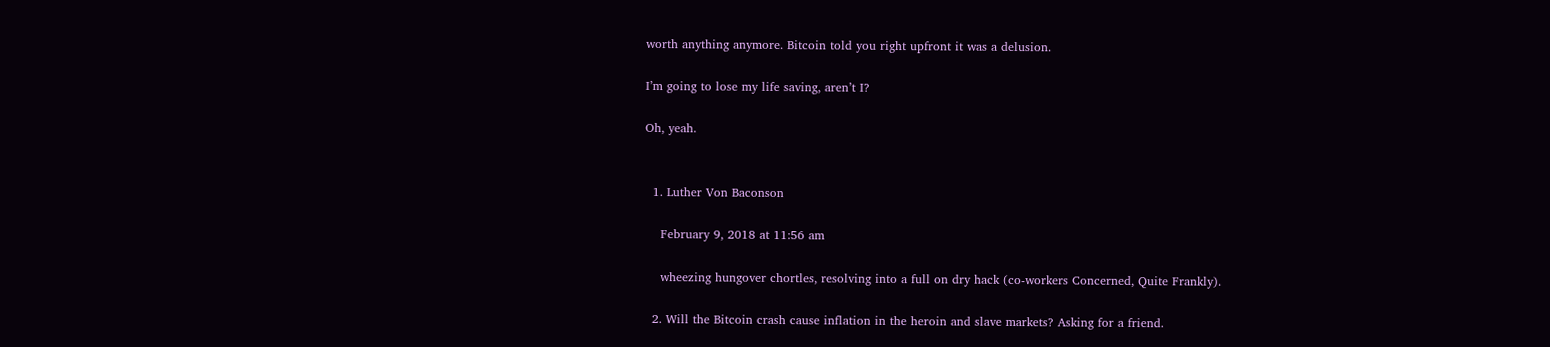worth anything anymore. Bitcoin told you right upfront it was a delusion.

I’m going to lose my life saving, aren’t I?

Oh, yeah.


  1. Luther Von Baconson

    February 9, 2018 at 11:56 am

    wheezing hungover chortles, resolving into a full on dry hack (co-workers Concerned, Quite Frankly).

  2. Will the Bitcoin crash cause inflation in the heroin and slave markets? Asking for a friend.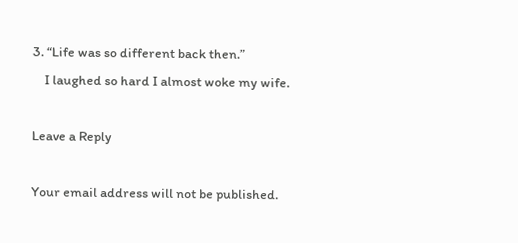3. “Life was so different back then.”
    I laughed so hard I almost woke my wife.

Leave a Reply

Your email address will not be published.